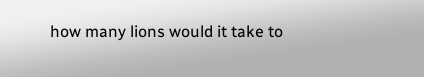how many lions would it take to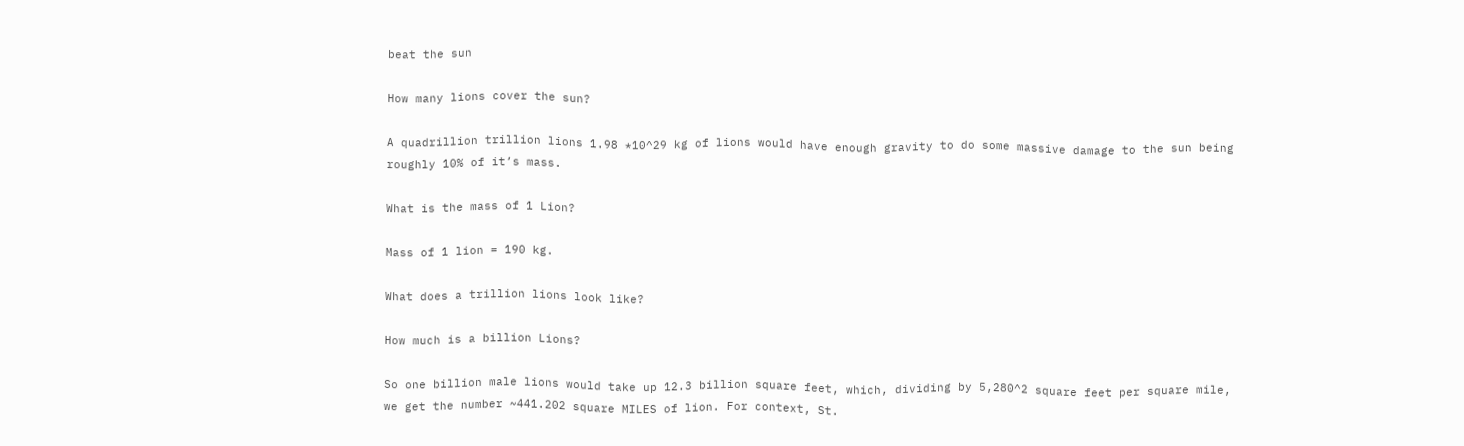beat the sun

How many lions cover the sun?

A quadrillion trillion lions 1.98 *10^29 kg of lions would have enough gravity to do some massive damage to the sun being roughly 10% of it’s mass.

What is the mass of 1 Lion?

Mass of 1 lion = 190 kg.

What does a trillion lions look like?

How much is a billion Lions?

So one billion male lions would take up 12.3 billion square feet, which, dividing by 5,280^2 square feet per square mile, we get the number ~441.202 square MILES of lion. For context, St.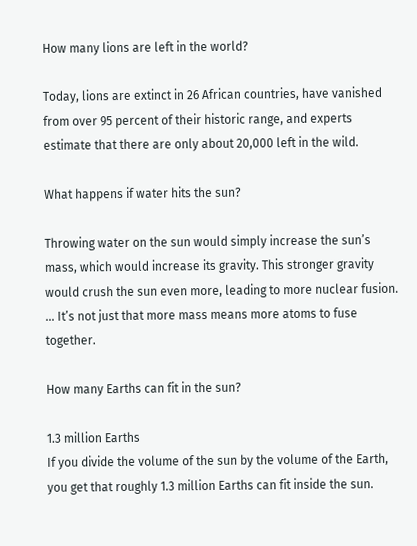How many lions are left in the world?

Today, lions are extinct in 26 African countries, have vanished from over 95 percent of their historic range, and experts estimate that there are only about 20,000 left in the wild.

What happens if water hits the sun?

Throwing water on the sun would simply increase the sun’s mass, which would increase its gravity. This stronger gravity would crush the sun even more, leading to more nuclear fusion. … It’s not just that more mass means more atoms to fuse together.

How many Earths can fit in the sun?

1.3 million Earths
If you divide the volume of the sun by the volume of the Earth, you get that roughly 1.3 million Earths can fit inside the sun.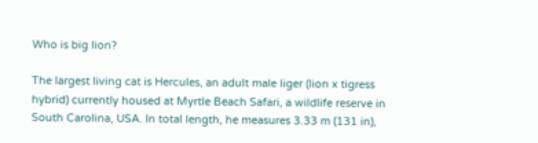Who is big lion?

The largest living cat is Hercules, an adult male liger (lion x tigress hybrid) currently housed at Myrtle Beach Safari, a wildlife reserve in South Carolina, USA. In total length, he measures 3.33 m (131 in),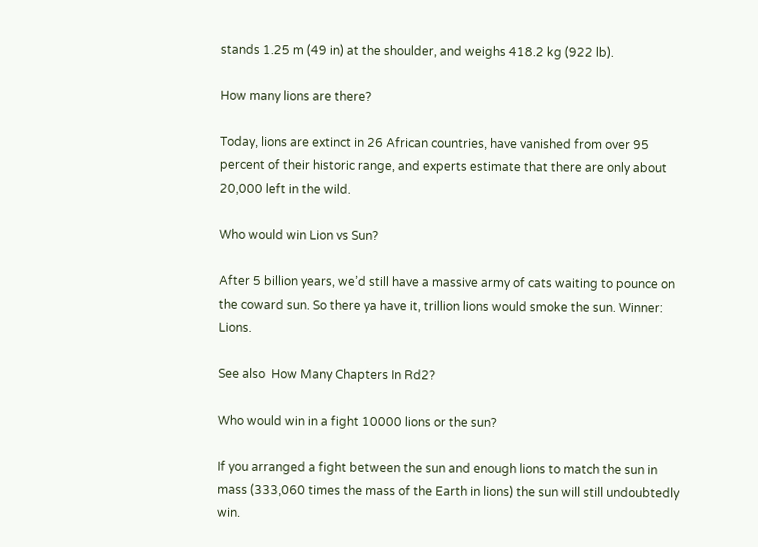stands 1.25 m (49 in) at the shoulder, and weighs 418.2 kg (922 lb).

How many lions are there?

Today, lions are extinct in 26 African countries, have vanished from over 95 percent of their historic range, and experts estimate that there are only about 20,000 left in the wild.

Who would win Lion vs Sun?

After 5 billion years, we’d still have a massive army of cats waiting to pounce on the coward sun. So there ya have it, trillion lions would smoke the sun. Winner: Lions.

See also  How Many Chapters In Rd2?

Who would win in a fight 10000 lions or the sun?

If you arranged a fight between the sun and enough lions to match the sun in mass (333,060 times the mass of the Earth in lions) the sun will still undoubtedly win.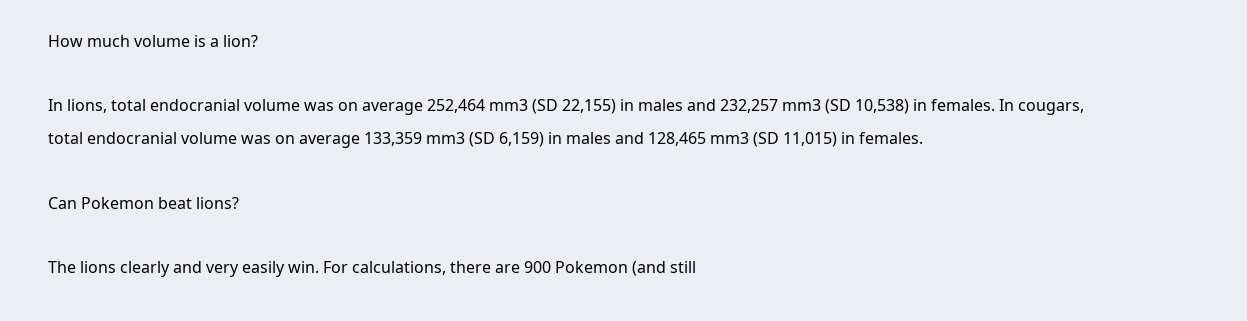How much volume is a lion?

In lions, total endocranial volume was on average 252,464 mm3 (SD 22,155) in males and 232,257 mm3 (SD 10,538) in females. In cougars, total endocranial volume was on average 133,359 mm3 (SD 6,159) in males and 128,465 mm3 (SD 11,015) in females.

Can Pokemon beat lions?

The lions clearly and very easily win. For calculations, there are 900 Pokemon (and still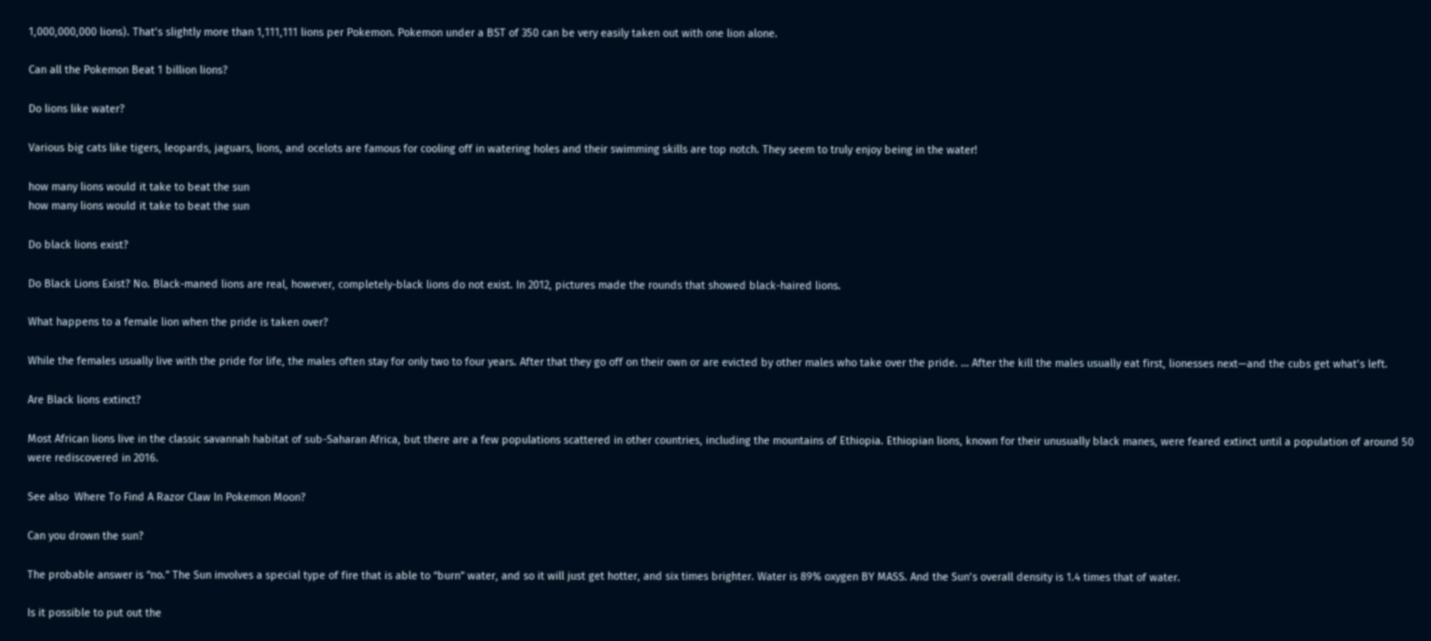1,000,000,000 lions). That’s slightly more than 1,111,111 lions per Pokemon. Pokemon under a BST of 350 can be very easily taken out with one lion alone.

Can all the Pokemon Beat 1 billion lions?

Do lions like water?

Various big cats like tigers, leopards, jaguars, lions, and ocelots are famous for cooling off in watering holes and their swimming skills are top notch. They seem to truly enjoy being in the water!

how many lions would it take to beat the sun
how many lions would it take to beat the sun

Do black lions exist?

Do Black Lions Exist? No. Black-maned lions are real, however, completely-black lions do not exist. In 2012, pictures made the rounds that showed black-haired lions.

What happens to a female lion when the pride is taken over?

While the females usually live with the pride for life, the males often stay for only two to four years. After that they go off on their own or are evicted by other males who take over the pride. … After the kill the males usually eat first, lionesses next—and the cubs get what’s left.

Are Black lions extinct?

Most African lions live in the classic savannah habitat of sub-Saharan Africa, but there are a few populations scattered in other countries, including the mountains of Ethiopia. Ethiopian lions, known for their unusually black manes, were feared extinct until a population of around 50 were rediscovered in 2016.

See also  Where To Find A Razor Claw In Pokemon Moon?

Can you drown the sun?

The probable answer is “no.” The Sun involves a special type of fire that is able to “burn” water, and so it will just get hotter, and six times brighter. Water is 89% oxygen BY MASS. And the Sun’s overall density is 1.4 times that of water.

Is it possible to put out the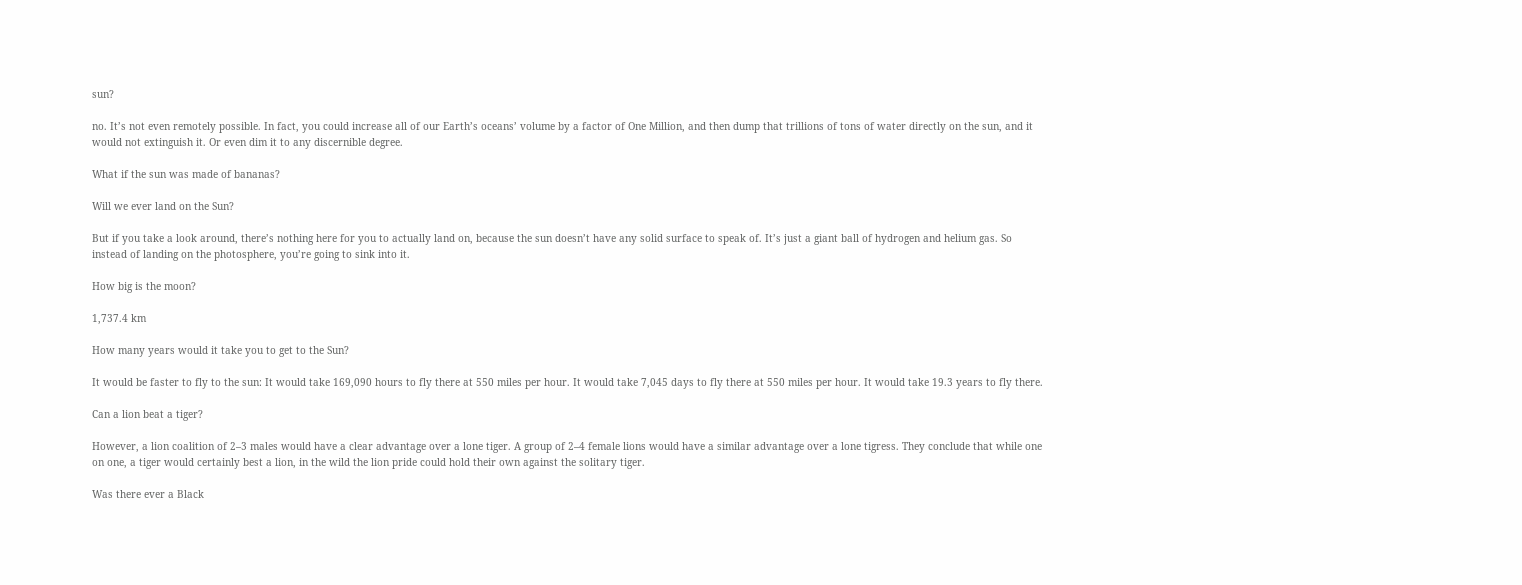sun?

no. It’s not even remotely possible. In fact, you could increase all of our Earth’s oceans’ volume by a factor of One Million, and then dump that trillions of tons of water directly on the sun, and it would not extinguish it. Or even dim it to any discernible degree.

What if the sun was made of bananas?

Will we ever land on the Sun?

But if you take a look around, there’s nothing here for you to actually land on, because the sun doesn’t have any solid surface to speak of. It’s just a giant ball of hydrogen and helium gas. So instead of landing on the photosphere, you’re going to sink into it.

How big is the moon?

1,737.4 km

How many years would it take you to get to the Sun?

It would be faster to fly to the sun: It would take 169,090 hours to fly there at 550 miles per hour. It would take 7,045 days to fly there at 550 miles per hour. It would take 19.3 years to fly there.

Can a lion beat a tiger?

However, a lion coalition of 2–3 males would have a clear advantage over a lone tiger. A group of 2–4 female lions would have a similar advantage over a lone tigress. They conclude that while one on one, a tiger would certainly best a lion, in the wild the lion pride could hold their own against the solitary tiger.

Was there ever a Black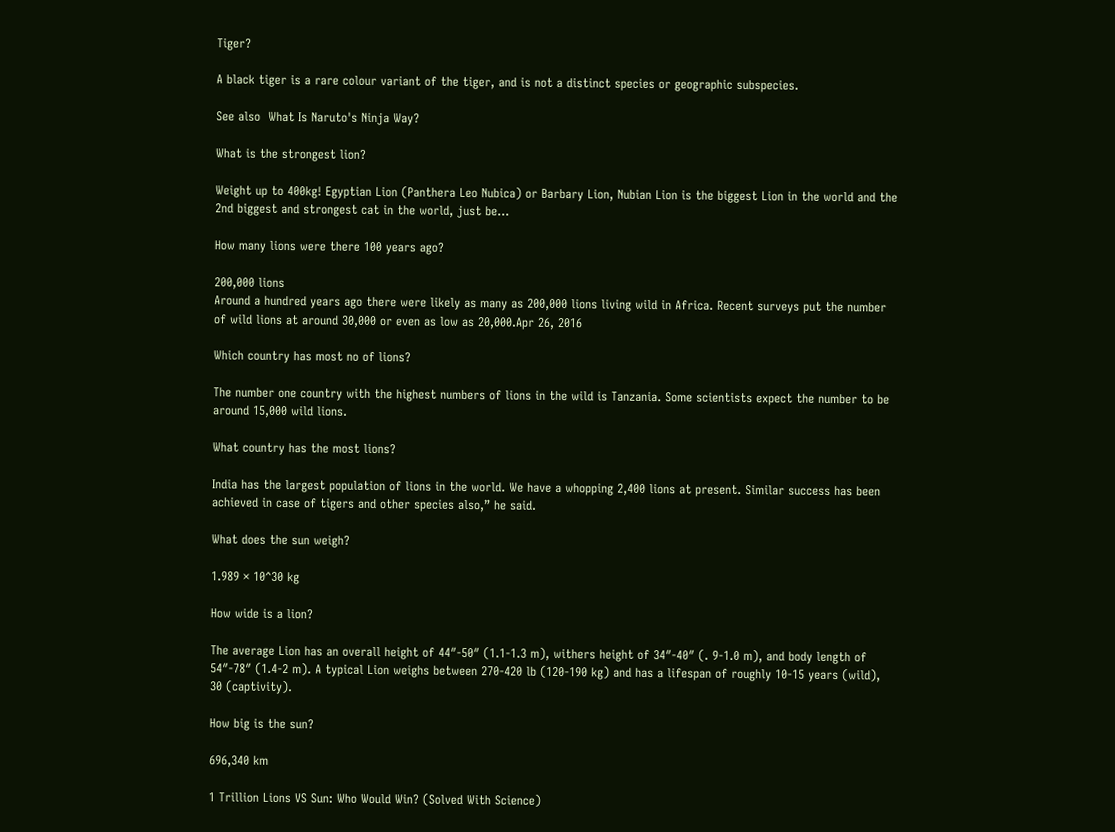Tiger?

A black tiger is a rare colour variant of the tiger, and is not a distinct species or geographic subspecies.

See also  What Is Naruto's Ninja Way?

What is the strongest lion?

Weight up to 400kg! Egyptian Lion (Panthera Leo Nubica) or Barbary Lion, Nubian Lion is the biggest Lion in the world and the 2nd biggest and strongest cat in the world, just be…

How many lions were there 100 years ago?

200,000 lions
Around a hundred years ago there were likely as many as 200,000 lions living wild in Africa. Recent surveys put the number of wild lions at around 30,000 or even as low as 20,000.Apr 26, 2016

Which country has most no of lions?

The number one country with the highest numbers of lions in the wild is Tanzania. Some scientists expect the number to be around 15,000 wild lions.

What country has the most lions?

India has the largest population of lions in the world. We have a whopping 2,400 lions at present. Similar success has been achieved in case of tigers and other species also,” he said.

What does the sun weigh?

1.989 × 10^30 kg

How wide is a lion?

The average Lion has an overall height of 44″-50″ (1.1-1.3 m), withers height of 34″-40″ (. 9-1.0 m), and body length of 54″-78″ (1.4-2 m). A typical Lion weighs between 270-420 lb (120-190 kg) and has a lifespan of roughly 10-15 years (wild), 30 (captivity).

How big is the sun?

696,340 km

1 Trillion Lions VS Sun: Who Would Win? (Solved With Science)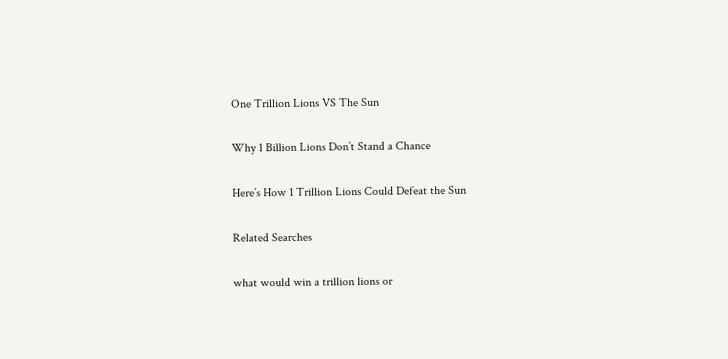One Trillion Lions VS The Sun

Why 1 Billion Lions Don’t Stand a Chance

Here’s How 1 Trillion Lions Could Defeat the Sun

Related Searches

what would win a trillion lions or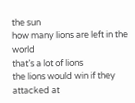the sun
how many lions are left in the world
that’s a lot of lions
the lions would win if they attacked at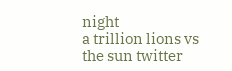night
a trillion lions vs the sun twitter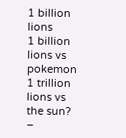1 billion lions
1 billion lions vs pokemon
1 trillion lions vs the sun? –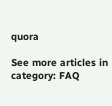quora

See more articles in category: FAQ